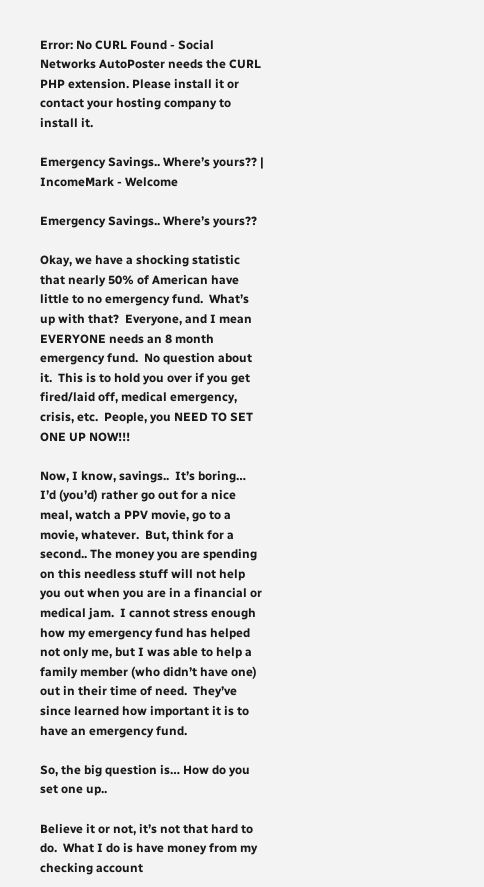Error: No CURL Found - Social Networks AutoPoster needs the CURL PHP extension. Please install it or contact your hosting company to install it.

Emergency Savings.. Where’s yours?? | IncomeMark - Welcome

Emergency Savings.. Where’s yours??

Okay, we have a shocking statistic that nearly 50% of American have little to no emergency fund.  What’s up with that?  Everyone, and I mean EVERYONE needs an 8 month emergency fund.  No question about it.  This is to hold you over if you get fired/laid off, medical emergency, crisis, etc.  People, you NEED TO SET ONE UP NOW!!!

Now, I know, savings..  It’s boring…  I’d (you’d) rather go out for a nice meal, watch a PPV movie, go to a movie, whatever.  But, think for a second.. The money you are spending on this needless stuff will not help you out when you are in a financial or medical jam.  I cannot stress enough how my emergency fund has helped not only me, but I was able to help a family member (who didn’t have one) out in their time of need.  They’ve since learned how important it is to have an emergency fund.

So, the big question is… How do you set one up..

Believe it or not, it’s not that hard to do.  What I do is have money from my checking account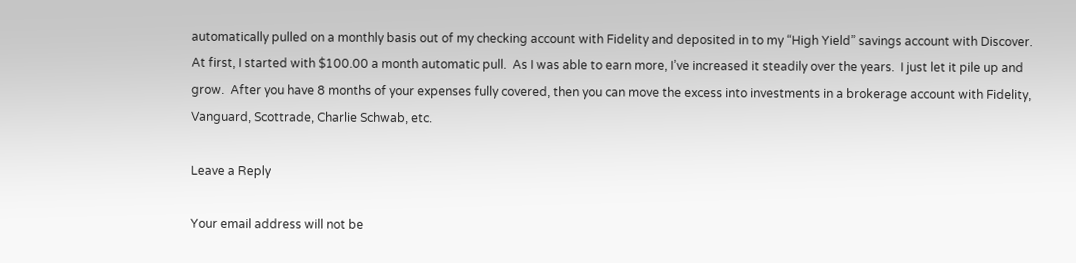automatically pulled on a monthly basis out of my checking account with Fidelity and deposited in to my “High Yield” savings account with Discover.  At first, I started with $100.00 a month automatic pull.  As I was able to earn more, I’ve increased it steadily over the years.  I just let it pile up and grow.  After you have 8 months of your expenses fully covered, then you can move the excess into investments in a brokerage account with Fidelity, Vanguard, Scottrade, Charlie Schwab, etc.

Leave a Reply

Your email address will not be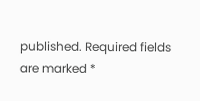published. Required fields are marked *